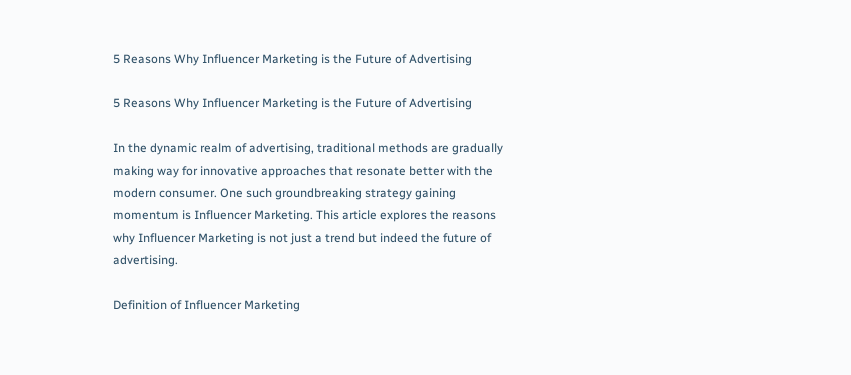5 Reasons Why Influencer Marketing is the Future of Advertising

5 Reasons Why Influencer Marketing is the Future of Advertising

In the dynamic realm of advertising, traditional methods are gradually making way for innovative approaches that resonate better with the modern consumer. One such groundbreaking strategy gaining momentum is Influencer Marketing. This article explores the reasons why Influencer Marketing is not just a trend but indeed the future of advertising.

Definition of Influencer Marketing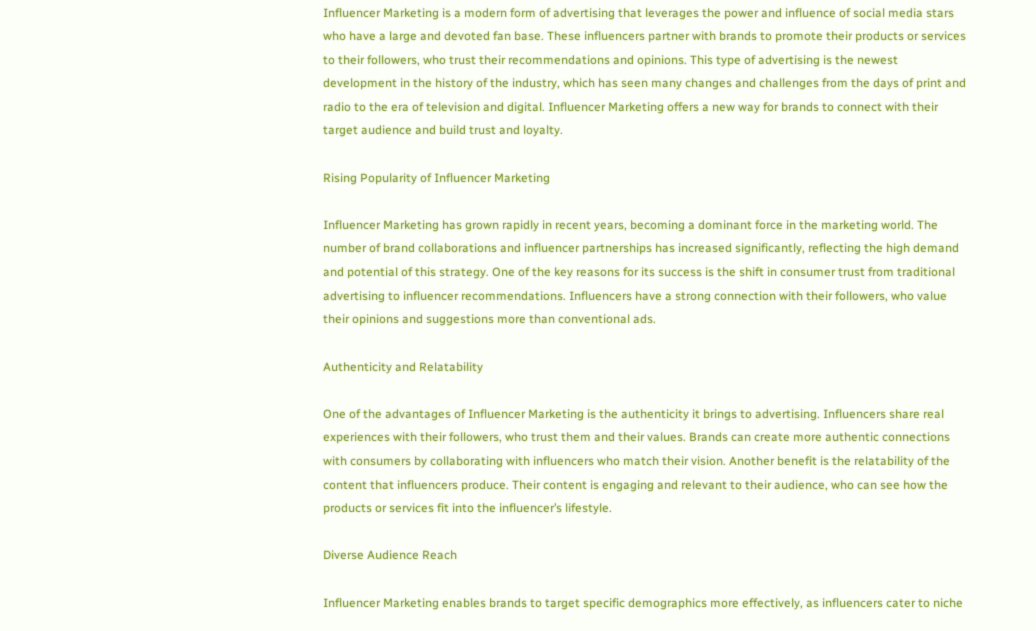Influencer Marketing is a modern form of advertising that leverages the power and influence of social media stars who have a large and devoted fan base. These influencers partner with brands to promote their products or services to their followers, who trust their recommendations and opinions. This type of advertising is the newest development in the history of the industry, which has seen many changes and challenges from the days of print and radio to the era of television and digital. Influencer Marketing offers a new way for brands to connect with their target audience and build trust and loyalty.

Rising Popularity of Influencer Marketing

Influencer Marketing has grown rapidly in recent years, becoming a dominant force in the marketing world. The number of brand collaborations and influencer partnerships has increased significantly, reflecting the high demand and potential of this strategy. One of the key reasons for its success is the shift in consumer trust from traditional advertising to influencer recommendations. Influencers have a strong connection with their followers, who value their opinions and suggestions more than conventional ads.

Authenticity and Relatability

One of the advantages of Influencer Marketing is the authenticity it brings to advertising. Influencers share real experiences with their followers, who trust them and their values. Brands can create more authentic connections with consumers by collaborating with influencers who match their vision. Another benefit is the relatability of the content that influencers produce. Their content is engaging and relevant to their audience, who can see how the products or services fit into the influencer’s lifestyle.

Diverse Audience Reach

Influencer Marketing enables brands to target specific demographics more effectively, as influencers cater to niche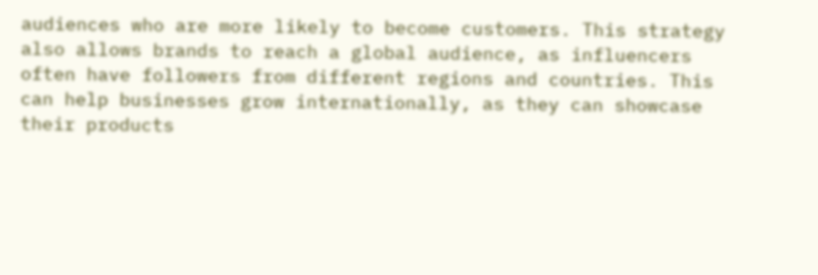audiences who are more likely to become customers. This strategy also allows brands to reach a global audience, as influencers often have followers from different regions and countries. This can help businesses grow internationally, as they can showcase their products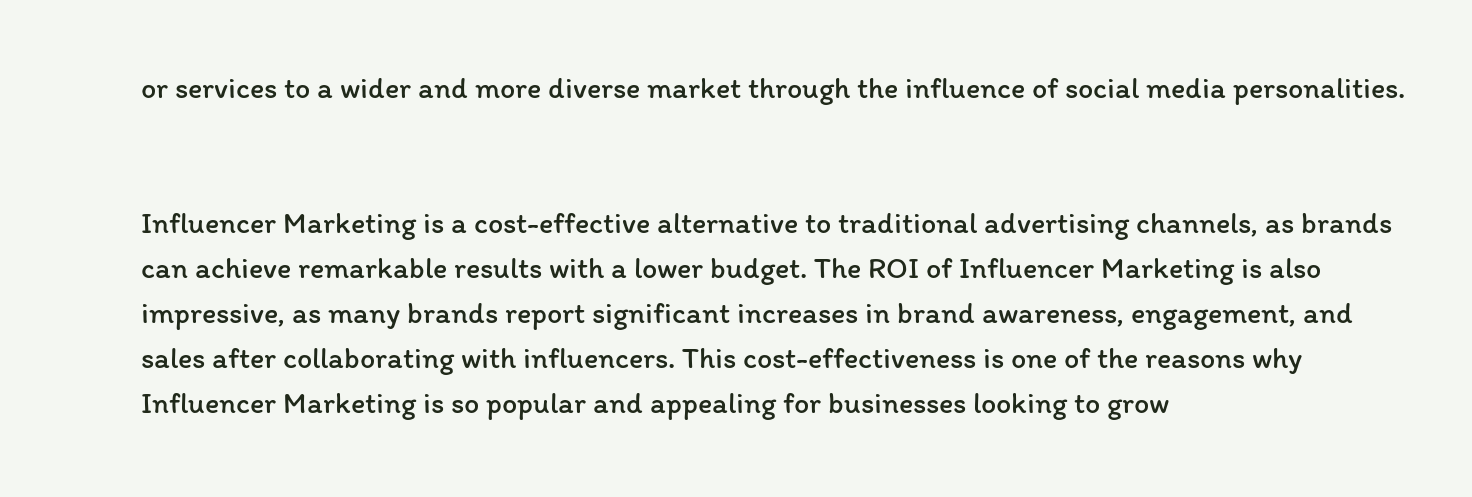or services to a wider and more diverse market through the influence of social media personalities.


Influencer Marketing is a cost-effective alternative to traditional advertising channels, as brands can achieve remarkable results with a lower budget. The ROI of Influencer Marketing is also impressive, as many brands report significant increases in brand awareness, engagement, and sales after collaborating with influencers. This cost-effectiveness is one of the reasons why Influencer Marketing is so popular and appealing for businesses looking to grow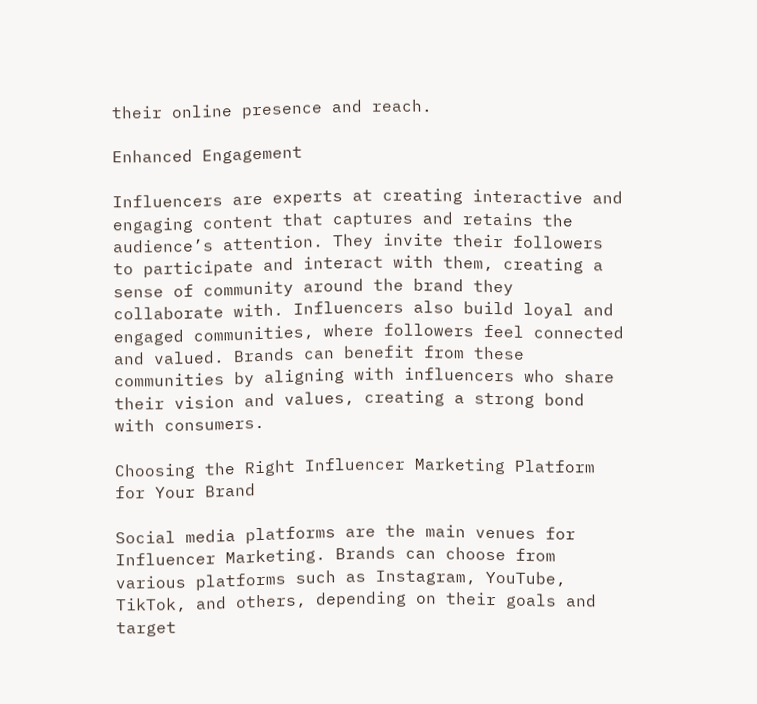their online presence and reach.

Enhanced Engagement

Influencers are experts at creating interactive and engaging content that captures and retains the audience’s attention. They invite their followers to participate and interact with them, creating a sense of community around the brand they collaborate with. Influencers also build loyal and engaged communities, where followers feel connected and valued. Brands can benefit from these communities by aligning with influencers who share their vision and values, creating a strong bond with consumers.

Choosing the Right Influencer Marketing Platform for Your Brand

Social media platforms are the main venues for Influencer Marketing. Brands can choose from various platforms such as Instagram, YouTube, TikTok, and others, depending on their goals and target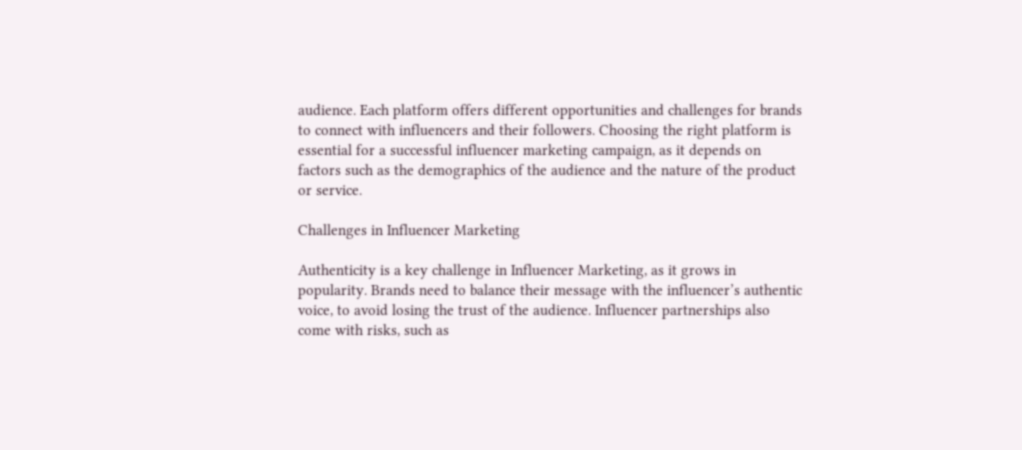audience. Each platform offers different opportunities and challenges for brands to connect with influencers and their followers. Choosing the right platform is essential for a successful influencer marketing campaign, as it depends on factors such as the demographics of the audience and the nature of the product or service.

Challenges in Influencer Marketing

Authenticity is a key challenge in Influencer Marketing, as it grows in popularity. Brands need to balance their message with the influencer’s authentic voice, to avoid losing the trust of the audience. Influencer partnerships also come with risks, such as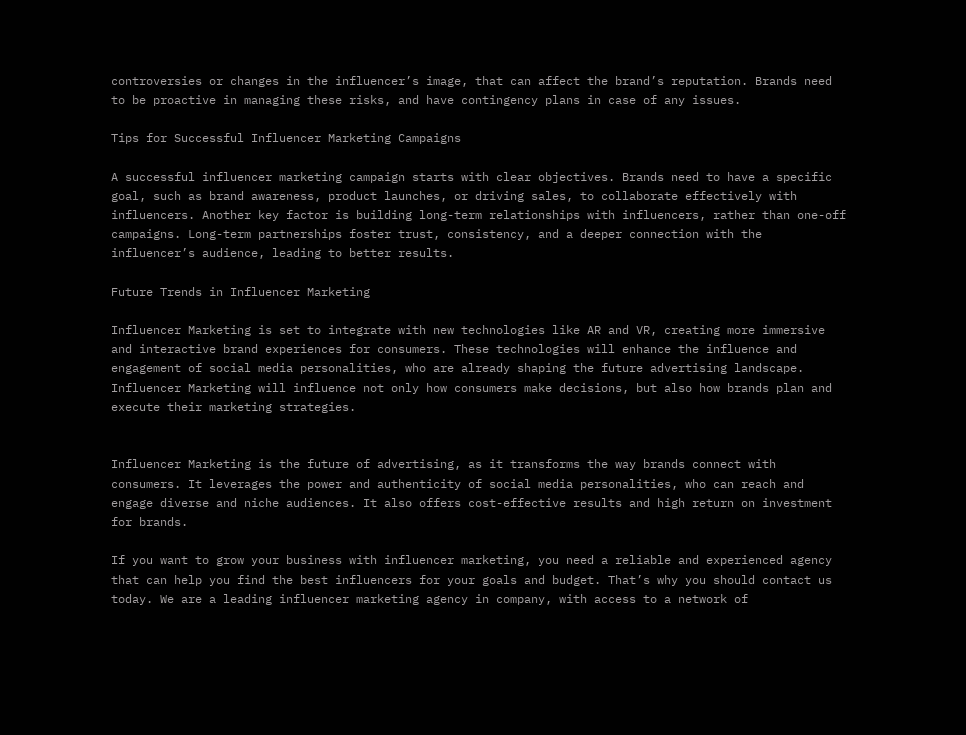controversies or changes in the influencer’s image, that can affect the brand’s reputation. Brands need to be proactive in managing these risks, and have contingency plans in case of any issues.

Tips for Successful Influencer Marketing Campaigns

A successful influencer marketing campaign starts with clear objectives. Brands need to have a specific goal, such as brand awareness, product launches, or driving sales, to collaborate effectively with influencers. Another key factor is building long-term relationships with influencers, rather than one-off campaigns. Long-term partnerships foster trust, consistency, and a deeper connection with the influencer’s audience, leading to better results.

Future Trends in Influencer Marketing

Influencer Marketing is set to integrate with new technologies like AR and VR, creating more immersive and interactive brand experiences for consumers. These technologies will enhance the influence and engagement of social media personalities, who are already shaping the future advertising landscape. Influencer Marketing will influence not only how consumers make decisions, but also how brands plan and execute their marketing strategies.


Influencer Marketing is the future of advertising, as it transforms the way brands connect with consumers. It leverages the power and authenticity of social media personalities, who can reach and engage diverse and niche audiences. It also offers cost-effective results and high return on investment for brands.

If you want to grow your business with influencer marketing, you need a reliable and experienced agency that can help you find the best influencers for your goals and budget. That’s why you should contact us today. We are a leading influencer marketing agency in company, with access to a network of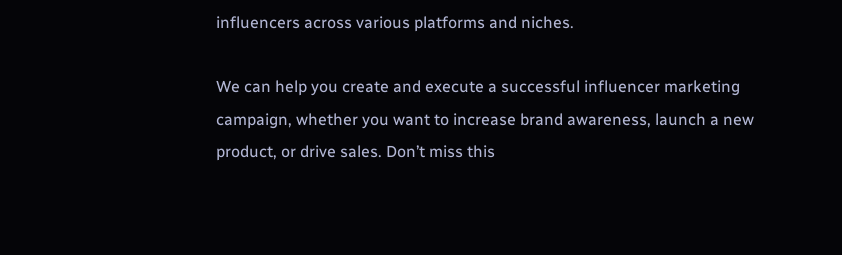influencers across various platforms and niches.

We can help you create and execute a successful influencer marketing campaign, whether you want to increase brand awareness, launch a new product, or drive sales. Don’t miss this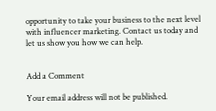opportunity to take your business to the next level with influencer marketing. Contact us today and let us show you how we can help.


Add a Comment

Your email address will not be published.